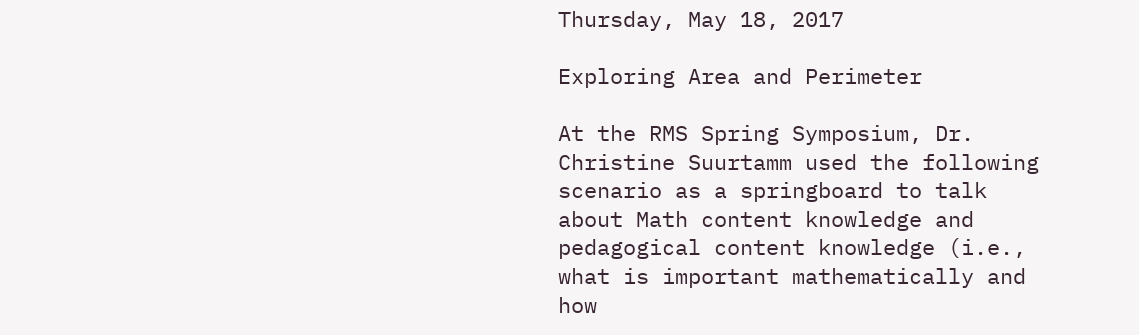Thursday, May 18, 2017

Exploring Area and Perimeter

At the RMS Spring Symposium, Dr. Christine Suurtamm used the following scenario as a springboard to talk about Math content knowledge and pedagogical content knowledge (i.e., what is important mathematically and how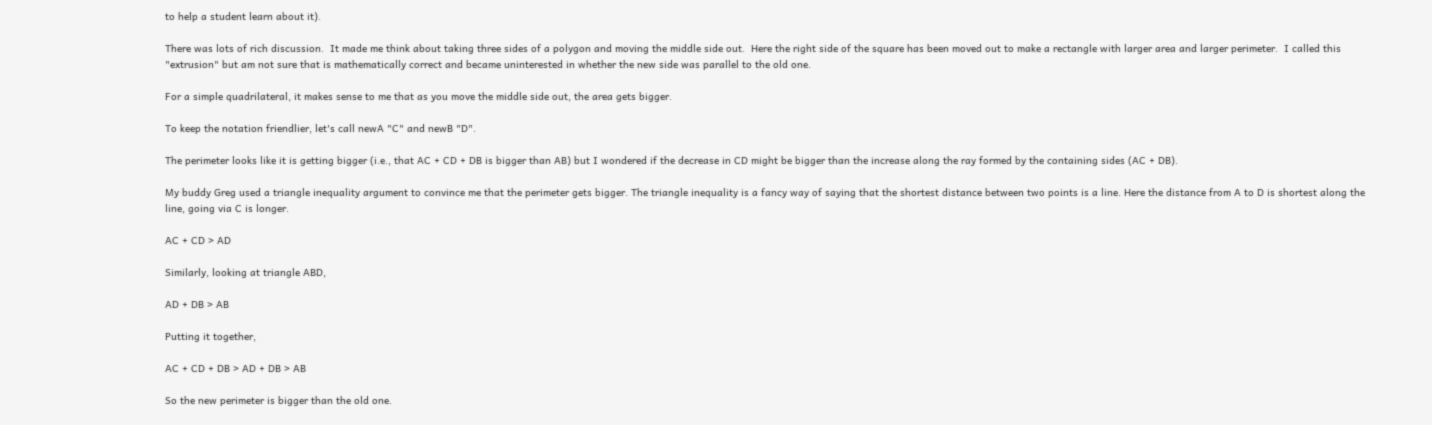to help a student learn about it).

There was lots of rich discussion.  It made me think about taking three sides of a polygon and moving the middle side out.  Here the right side of the square has been moved out to make a rectangle with larger area and larger perimeter.  I called this "extrusion" but am not sure that is mathematically correct and became uninterested in whether the new side was parallel to the old one.

For a simple quadrilateral, it makes sense to me that as you move the middle side out, the area gets bigger.

To keep the notation friendlier, let's call newA "C" and newB "D".

The perimeter looks like it is getting bigger (i.e., that AC + CD + DB is bigger than AB) but I wondered if the decrease in CD might be bigger than the increase along the ray formed by the containing sides (AC + DB).

My buddy Greg used a triangle inequality argument to convince me that the perimeter gets bigger. The triangle inequality is a fancy way of saying that the shortest distance between two points is a line. Here the distance from A to D is shortest along the line, going via C is longer.

AC + CD > AD

Similarly, looking at triangle ABD,

AD + DB > AB

Putting it together,

AC + CD + DB > AD + DB > AB

So the new perimeter is bigger than the old one.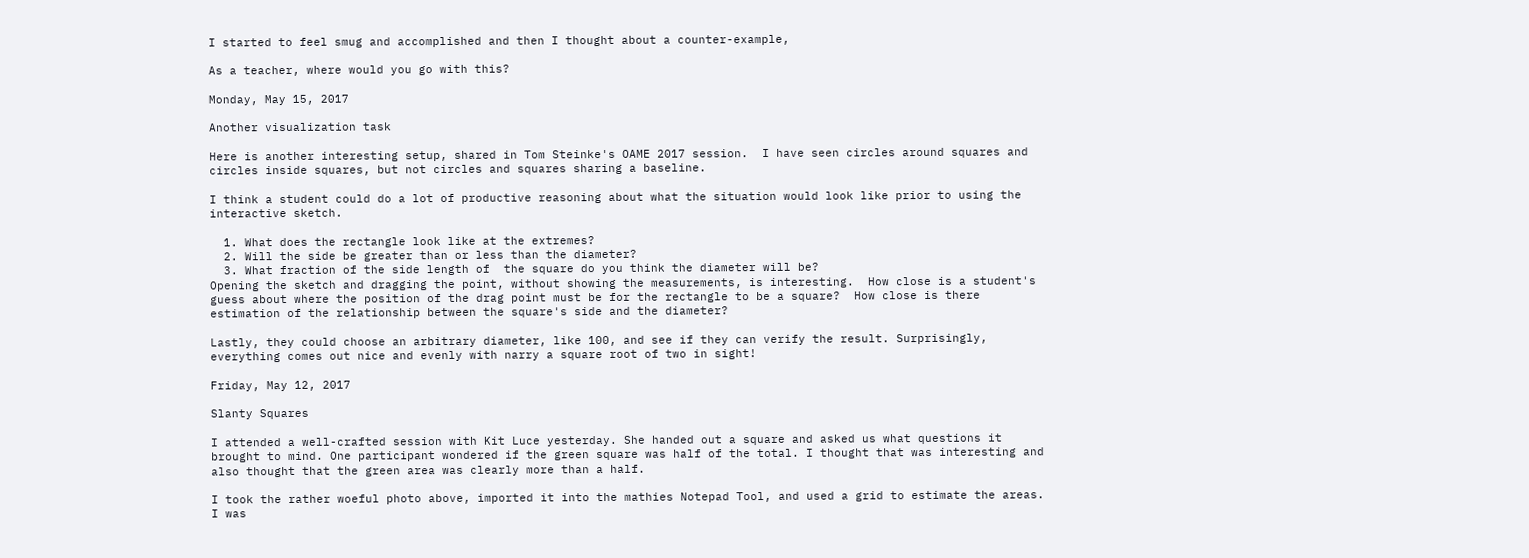I started to feel smug and accomplished and then I thought about a counter-example,

As a teacher, where would you go with this?

Monday, May 15, 2017

Another visualization task

Here is another interesting setup, shared in Tom Steinke's OAME 2017 session.  I have seen circles around squares and circles inside squares, but not circles and squares sharing a baseline.

I think a student could do a lot of productive reasoning about what the situation would look like prior to using the interactive sketch.

  1. What does the rectangle look like at the extremes?
  2. Will the side be greater than or less than the diameter?
  3. What fraction of the side length of  the square do you think the diameter will be?
Opening the sketch and dragging the point, without showing the measurements, is interesting.  How close is a student's guess about where the position of the drag point must be for the rectangle to be a square?  How close is there estimation of the relationship between the square's side and the diameter?

Lastly, they could choose an arbitrary diameter, like 100, and see if they can verify the result. Surprisingly, everything comes out nice and evenly with narry a square root of two in sight!

Friday, May 12, 2017

Slanty Squares

I attended a well-crafted session with Kit Luce yesterday. She handed out a square and asked us what questions it brought to mind. One participant wondered if the green square was half of the total. I thought that was interesting and also thought that the green area was clearly more than a half.

I took the rather woeful photo above, imported it into the mathies Notepad Tool, and used a grid to estimate the areas.  I was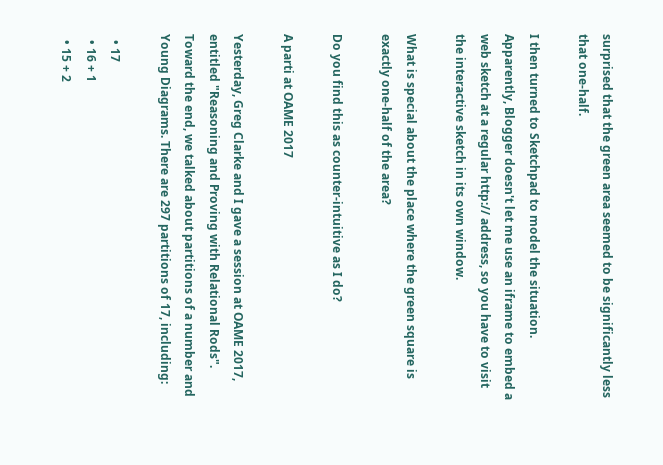surprised that the green area seemed to be significantly less that one-half.

I then turned to Sketchpad to model the situation.  Apparently, Blogger doesn't let me use an iframe to embed a web sketch at a regular http:// address, so you have to visit the interactive sketch in its own window.

What is special about the place where the green square is exactly one-half of the area?

Do you find this as counter-intuitive as I do?

A parti at OAME 2017

Yesterday, Greg Clarke and I gave a session at OAME 2017, entitled "Reasoning and Proving with Relational Rods".  Toward the end, we talked about partitions of a number and Young Diagrams. There are 297 partitions of 17, including:

  • 17
  • 16 + 1
  • 15 + 2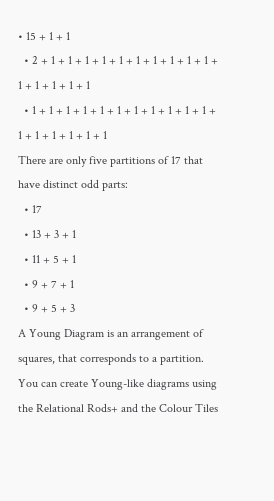• 15 + 1 + 1
  • 2 + 1 + 1 + 1 + 1 + 1 + 1 + 1 + 1 + 1 + 1 + 1 + 1 + 1 + 1 + 1
  • 1 + 1 + 1 + 1 + 1 + 1 + 1 + 1 + 1 + 1 + 1 + 1 + 1 + 1 + 1 + 1 + 1
There are only five partitions of 17 that have distinct odd parts:
  • 17
  • 13 + 3 + 1
  • 11 + 5 + 1
  • 9 + 7 + 1
  • 9 + 5 + 3
A Young Diagram is an arrangement of squares, that corresponds to a partition.  You can create Young-like diagrams using the Relational Rods+ and the Colour Tiles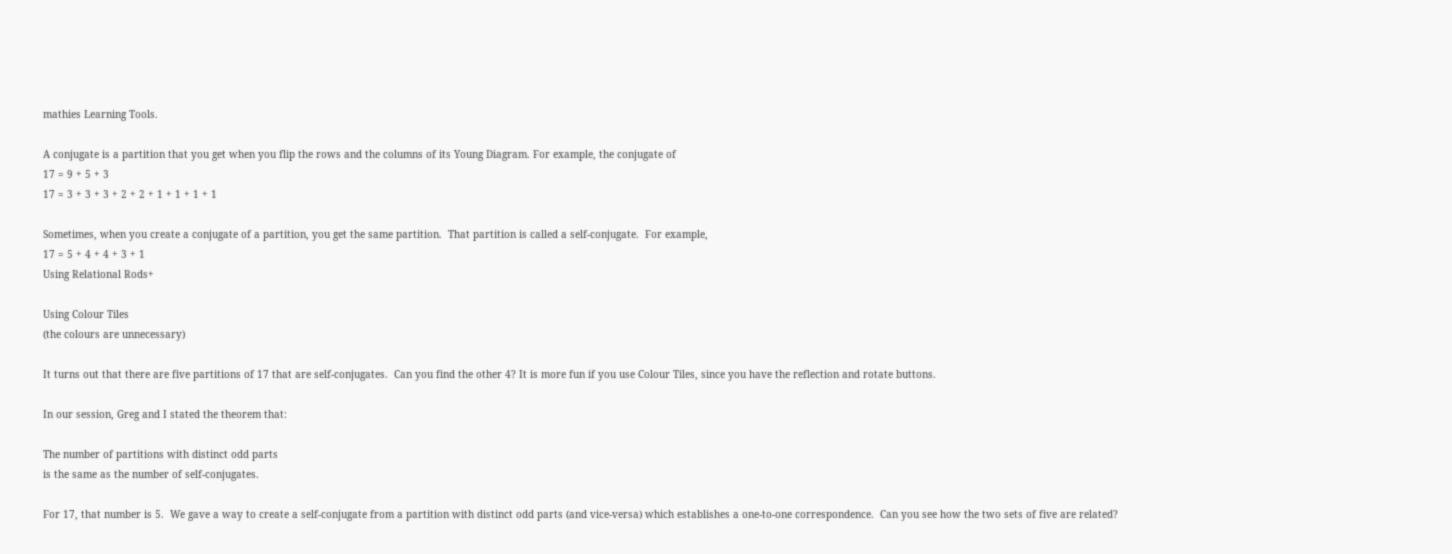mathies Learning Tools.

A conjugate is a partition that you get when you flip the rows and the columns of its Young Diagram. For example, the conjugate of
17 = 9 + 5 + 3
17 = 3 + 3 + 3 + 2 + 2 + 1 + 1 + 1 + 1

Sometimes, when you create a conjugate of a partition, you get the same partition.  That partition is called a self-conjugate.  For example,
17 = 5 + 4 + 4 + 3 + 1
Using Relational Rods+

Using Colour Tiles
(the colours are unnecessary)

It turns out that there are five partitions of 17 that are self-conjugates.  Can you find the other 4? It is more fun if you use Colour Tiles, since you have the reflection and rotate buttons.

In our session, Greg and I stated the theorem that:

The number of partitions with distinct odd parts
is the same as the number of self-conjugates.

For 17, that number is 5.  We gave a way to create a self-conjugate from a partition with distinct odd parts (and vice-versa) which establishes a one-to-one correspondence.  Can you see how the two sets of five are related?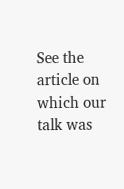See the article on which our talk was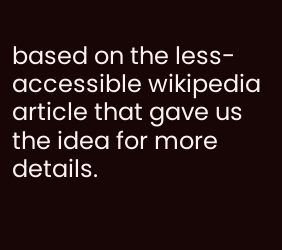based on the less-accessible wikipedia article that gave us the idea for more details.